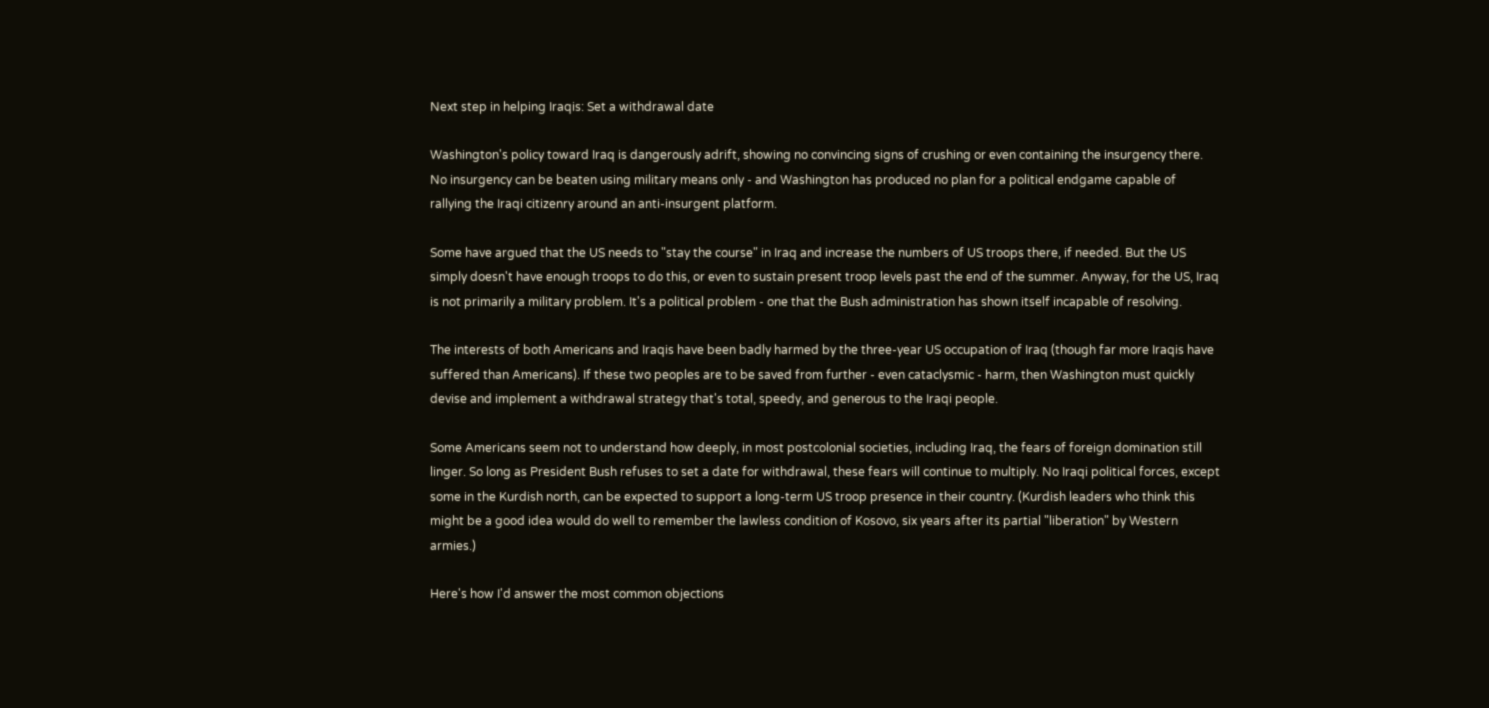Next step in helping Iraqis: Set a withdrawal date

Washington's policy toward Iraq is dangerously adrift, showing no convincing signs of crushing or even containing the insurgency there. No insurgency can be beaten using military means only - and Washington has produced no plan for a political endgame capable of rallying the Iraqi citizenry around an anti-insurgent platform.

Some have argued that the US needs to "stay the course" in Iraq and increase the numbers of US troops there, if needed. But the US simply doesn't have enough troops to do this, or even to sustain present troop levels past the end of the summer. Anyway, for the US, Iraq is not primarily a military problem. It's a political problem - one that the Bush administration has shown itself incapable of resolving.

The interests of both Americans and Iraqis have been badly harmed by the three-year US occupation of Iraq (though far more Iraqis have suffered than Americans). If these two peoples are to be saved from further - even cataclysmic - harm, then Washington must quickly devise and implement a withdrawal strategy that's total, speedy, and generous to the Iraqi people.

Some Americans seem not to understand how deeply, in most postcolonial societies, including Iraq, the fears of foreign domination still linger. So long as President Bush refuses to set a date for withdrawal, these fears will continue to multiply. No Iraqi political forces, except some in the Kurdish north, can be expected to support a long-term US troop presence in their country. (Kurdish leaders who think this might be a good idea would do well to remember the lawless condition of Kosovo, six years after its partial "liberation" by Western armies.)

Here's how I'd answer the most common objections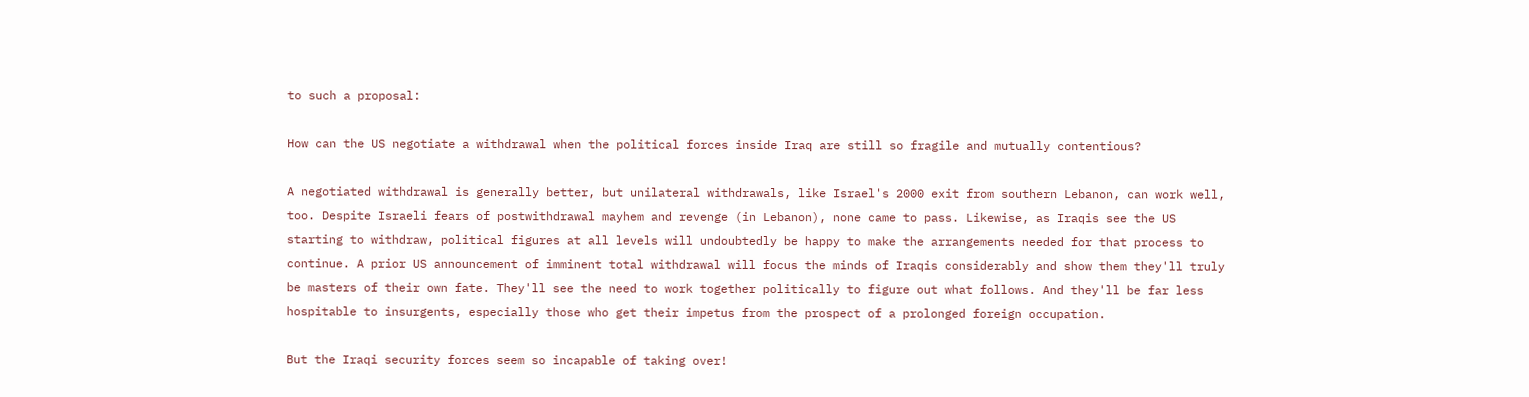to such a proposal:

How can the US negotiate a withdrawal when the political forces inside Iraq are still so fragile and mutually contentious?

A negotiated withdrawal is generally better, but unilateral withdrawals, like Israel's 2000 exit from southern Lebanon, can work well, too. Despite Israeli fears of postwithdrawal mayhem and revenge (in Lebanon), none came to pass. Likewise, as Iraqis see the US starting to withdraw, political figures at all levels will undoubtedly be happy to make the arrangements needed for that process to continue. A prior US announcement of imminent total withdrawal will focus the minds of Iraqis considerably and show them they'll truly be masters of their own fate. They'll see the need to work together politically to figure out what follows. And they'll be far less hospitable to insurgents, especially those who get their impetus from the prospect of a prolonged foreign occupation.

But the Iraqi security forces seem so incapable of taking over!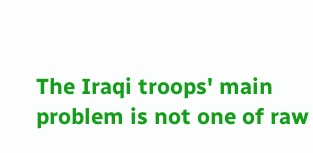The Iraqi troops' main problem is not one of raw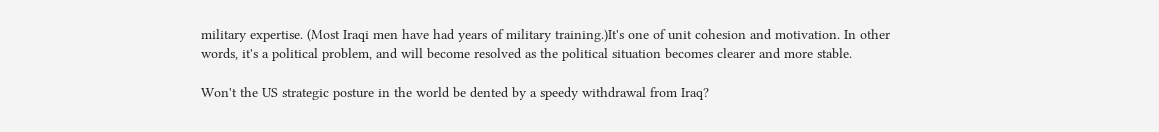military expertise. (Most Iraqi men have had years of military training.)It's one of unit cohesion and motivation. In other words, it's a political problem, and will become resolved as the political situation becomes clearer and more stable.

Won't the US strategic posture in the world be dented by a speedy withdrawal from Iraq?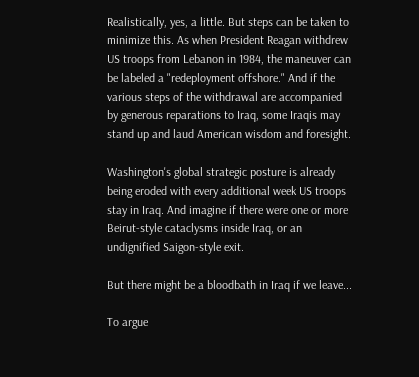Realistically, yes, a little. But steps can be taken to minimize this. As when President Reagan withdrew US troops from Lebanon in 1984, the maneuver can be labeled a "redeployment offshore." And if the various steps of the withdrawal are accompanied by generous reparations to Iraq, some Iraqis may stand up and laud American wisdom and foresight.

Washington's global strategic posture is already being eroded with every additional week US troops stay in Iraq. And imagine if there were one or more Beirut-style cataclysms inside Iraq, or an undignified Saigon-style exit.

But there might be a bloodbath in Iraq if we leave...

To argue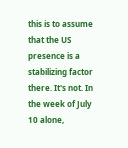this is to assume that the US presence is a stabilizing factor there. It's not. In the week of July 10 alone,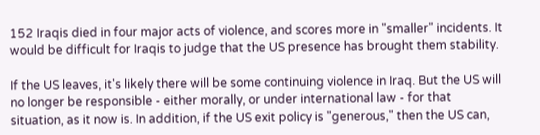152 Iraqis died in four major acts of violence, and scores more in "smaller" incidents. It would be difficult for Iraqis to judge that the US presence has brought them stability.

If the US leaves, it's likely there will be some continuing violence in Iraq. But the US will no longer be responsible - either morally, or under international law - for that situation, as it now is. In addition, if the US exit policy is "generous," then the US can,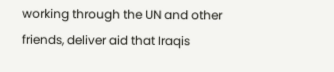working through the UN and other friends, deliver aid that Iraqis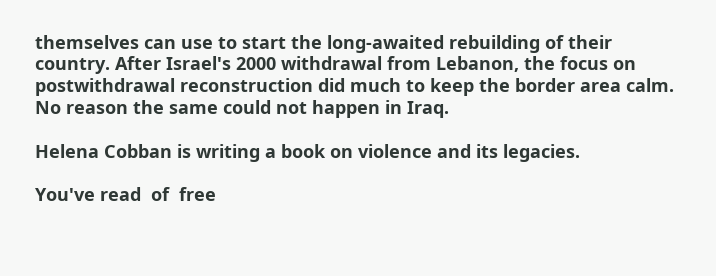themselves can use to start the long-awaited rebuilding of their country. After Israel's 2000 withdrawal from Lebanon, the focus on postwithdrawal reconstruction did much to keep the border area calm. No reason the same could not happen in Iraq.

Helena Cobban is writing a book on violence and its legacies.

You've read  of  free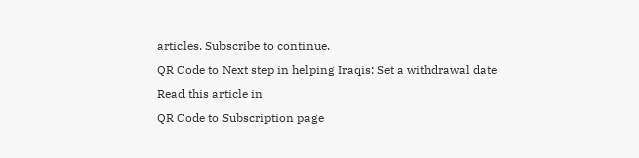articles. Subscribe to continue.
QR Code to Next step in helping Iraqis: Set a withdrawal date
Read this article in
QR Code to Subscription page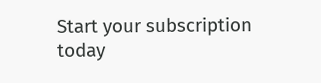Start your subscription today